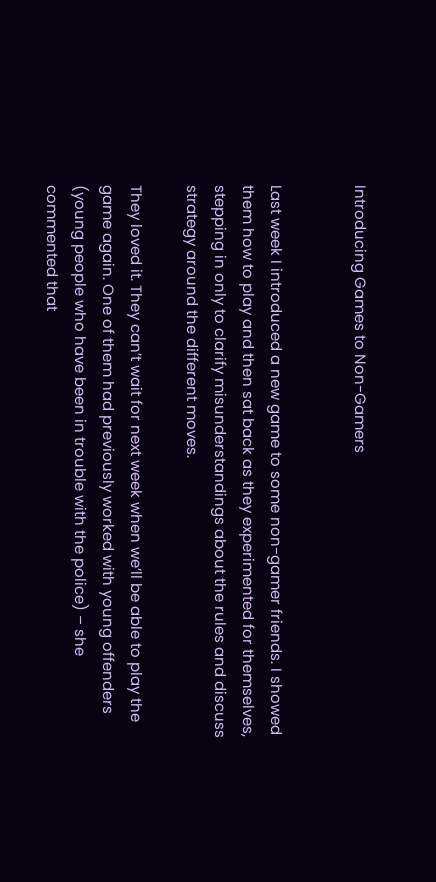Introducing Games to Non-Gamers


Last week I introduced a new game to some non-gamer friends. I showed them how to play and then sat back as they experimented for themselves, stepping in only to clarify misunderstandings about the rules and discuss strategy around the different moves.

They loved it. They can’t wait for next week when we’ll be able to play the game again. One of them had previously worked with young offenders (young people who have been in trouble with the police) – she commented that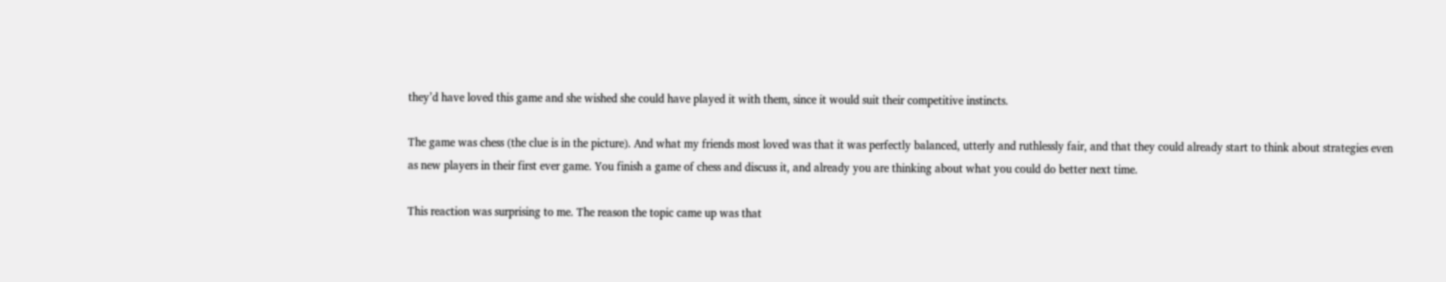they’d have loved this game and she wished she could have played it with them, since it would suit their competitive instincts.

The game was chess (the clue is in the picture). And what my friends most loved was that it was perfectly balanced, utterly and ruthlessly fair, and that they could already start to think about strategies even as new players in their first ever game. You finish a game of chess and discuss it, and already you are thinking about what you could do better next time.

This reaction was surprising to me. The reason the topic came up was that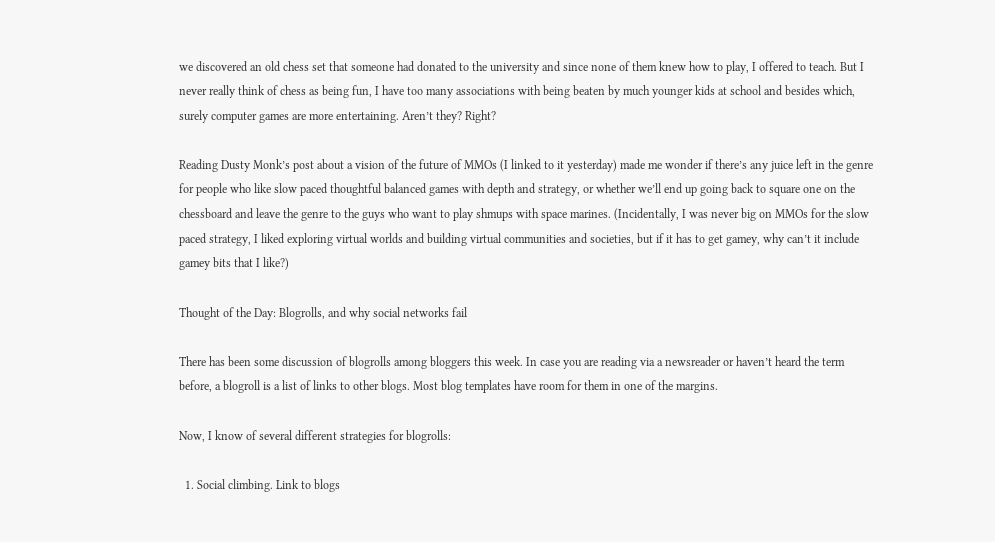we discovered an old chess set that someone had donated to the university and since none of them knew how to play, I offered to teach. But I never really think of chess as being fun, I have too many associations with being beaten by much younger kids at school and besides which, surely computer games are more entertaining. Aren’t they? Right?

Reading Dusty Monk’s post about a vision of the future of MMOs (I linked to it yesterday) made me wonder if there’s any juice left in the genre for people who like slow paced thoughtful balanced games with depth and strategy, or whether we’ll end up going back to square one on the chessboard and leave the genre to the guys who want to play shmups with space marines. (Incidentally, I was never big on MMOs for the slow paced strategy, I liked exploring virtual worlds and building virtual communities and societies, but if it has to get gamey, why can’t it include gamey bits that I like?)

Thought of the Day: Blogrolls, and why social networks fail

There has been some discussion of blogrolls among bloggers this week. In case you are reading via a newsreader or haven’t heard the term before, a blogroll is a list of links to other blogs. Most blog templates have room for them in one of the margins.

Now, I know of several different strategies for blogrolls:

  1. Social climbing. Link to blogs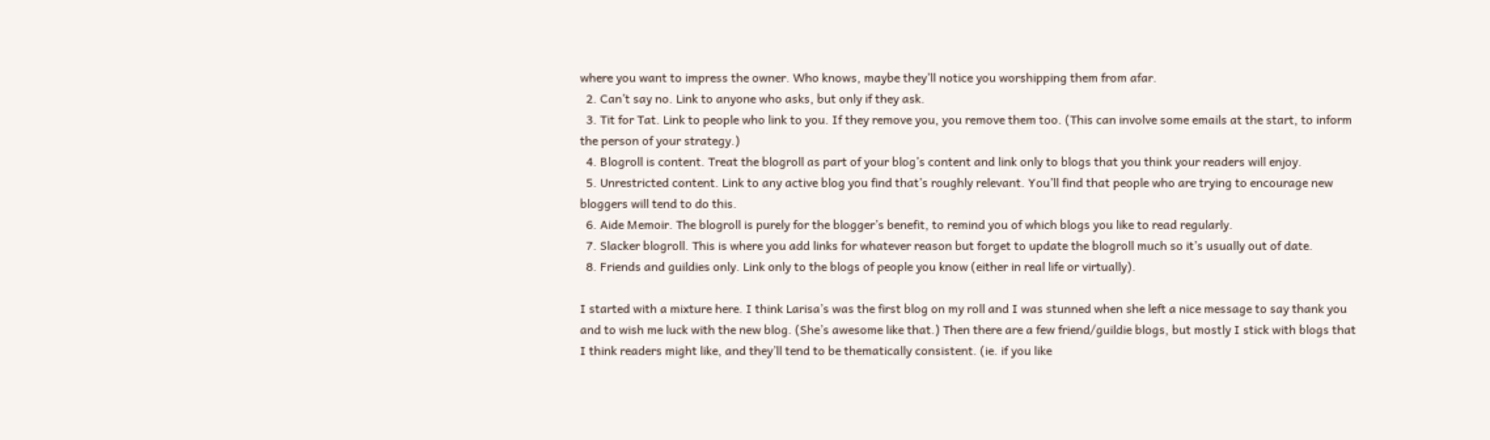where you want to impress the owner. Who knows, maybe they’ll notice you worshipping them from afar.
  2. Can’t say no. Link to anyone who asks, but only if they ask.
  3. Tit for Tat. Link to people who link to you. If they remove you, you remove them too. (This can involve some emails at the start, to inform the person of your strategy.)
  4. Blogroll is content. Treat the blogroll as part of your blog’s content and link only to blogs that you think your readers will enjoy.
  5. Unrestricted content. Link to any active blog you find that’s roughly relevant. You’ll find that people who are trying to encourage new bloggers will tend to do this.
  6. Aide Memoir. The blogroll is purely for the blogger’s benefit, to remind you of which blogs you like to read regularly.
  7. Slacker blogroll. This is where you add links for whatever reason but forget to update the blogroll much so it’s usually out of date.
  8. Friends and guildies only. Link only to the blogs of people you know (either in real life or virtually).

I started with a mixture here. I think Larisa’s was the first blog on my roll and I was stunned when she left a nice message to say thank you and to wish me luck with the new blog. (She’s awesome like that.) Then there are a few friend/guildie blogs, but mostly I stick with blogs that I think readers might like, and they’ll tend to be thematically consistent. (ie. if you like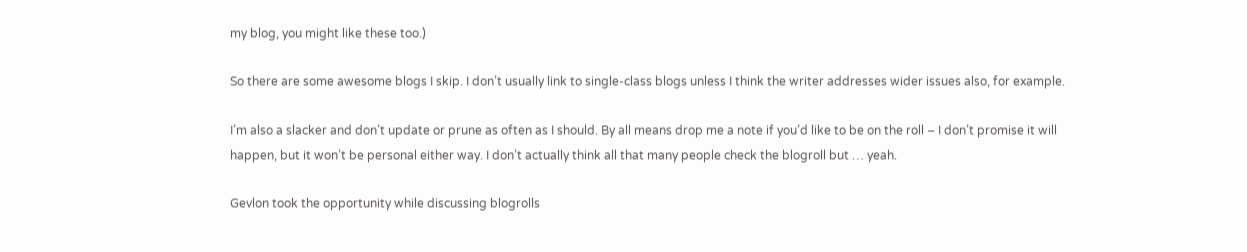my blog, you might like these too.)

So there are some awesome blogs I skip. I don’t usually link to single-class blogs unless I think the writer addresses wider issues also, for example.

I’m also a slacker and don’t update or prune as often as I should. By all means drop me a note if you’d like to be on the roll – I don’t promise it will happen, but it won’t be personal either way. I don’t actually think all that many people check the blogroll but … yeah.

Gevlon took the opportunity while discussing blogrolls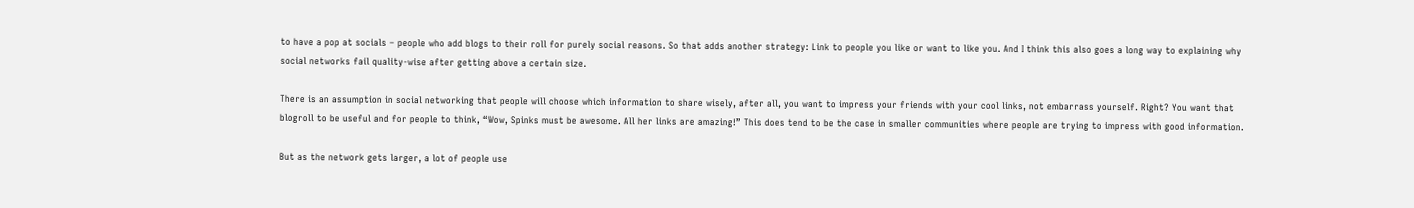to have a pop at socials – people who add blogs to their roll for purely social reasons. So that adds another strategy: Link to people you like or want to like you. And I think this also goes a long way to explaining why social networks fail quality-wise after getting above a certain size.

There is an assumption in social networking that people will choose which information to share wisely, after all, you want to impress your friends with your cool links, not embarrass yourself. Right? You want that blogroll to be useful and for people to think, “Wow, Spinks must be awesome. All her links are amazing!” This does tend to be the case in smaller communities where people are trying to impress with good information.

But as the network gets larger, a lot of people use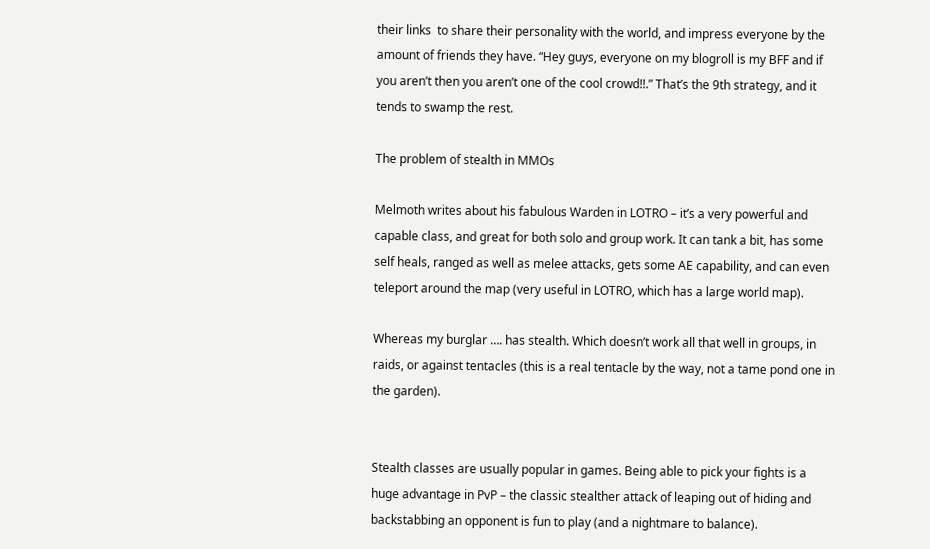their links  to share their personality with the world, and impress everyone by the amount of friends they have. “Hey guys, everyone on my blogroll is my BFF and if you aren’t then you aren’t one of the cool crowd!!.” That’s the 9th strategy, and it tends to swamp the rest.

The problem of stealth in MMOs

Melmoth writes about his fabulous Warden in LOTRO – it’s a very powerful and capable class, and great for both solo and group work. It can tank a bit, has some self heals, ranged as well as melee attacks, gets some AE capability, and can even teleport around the map (very useful in LOTRO, which has a large world map).

Whereas my burglar …. has stealth. Which doesn’t work all that well in groups, in raids, or against tentacles (this is a real tentacle by the way, not a tame pond one in the garden).


Stealth classes are usually popular in games. Being able to pick your fights is a huge advantage in PvP – the classic stealther attack of leaping out of hiding and backstabbing an opponent is fun to play (and a nightmare to balance).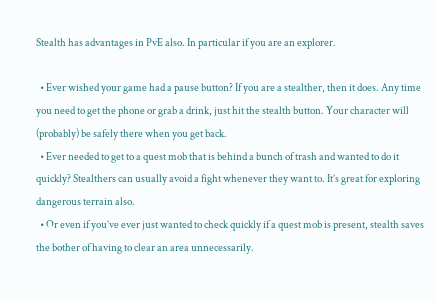Stealth has advantages in PvE also. In particular if you are an explorer.

  • Ever wished your game had a pause button? If you are a stealther, then it does. Any time you need to get the phone or grab a drink, just hit the stealth button. Your character will (probably) be safely there when you get back.
  • Ever needed to get to a quest mob that is behind a bunch of trash and wanted to do it quickly? Stealthers can usually avoid a fight whenever they want to. It’s great for exploring dangerous terrain also.
  • Or even if you’ve ever just wanted to check quickly if a quest mob is present, stealth saves the bother of having to clear an area unnecessarily.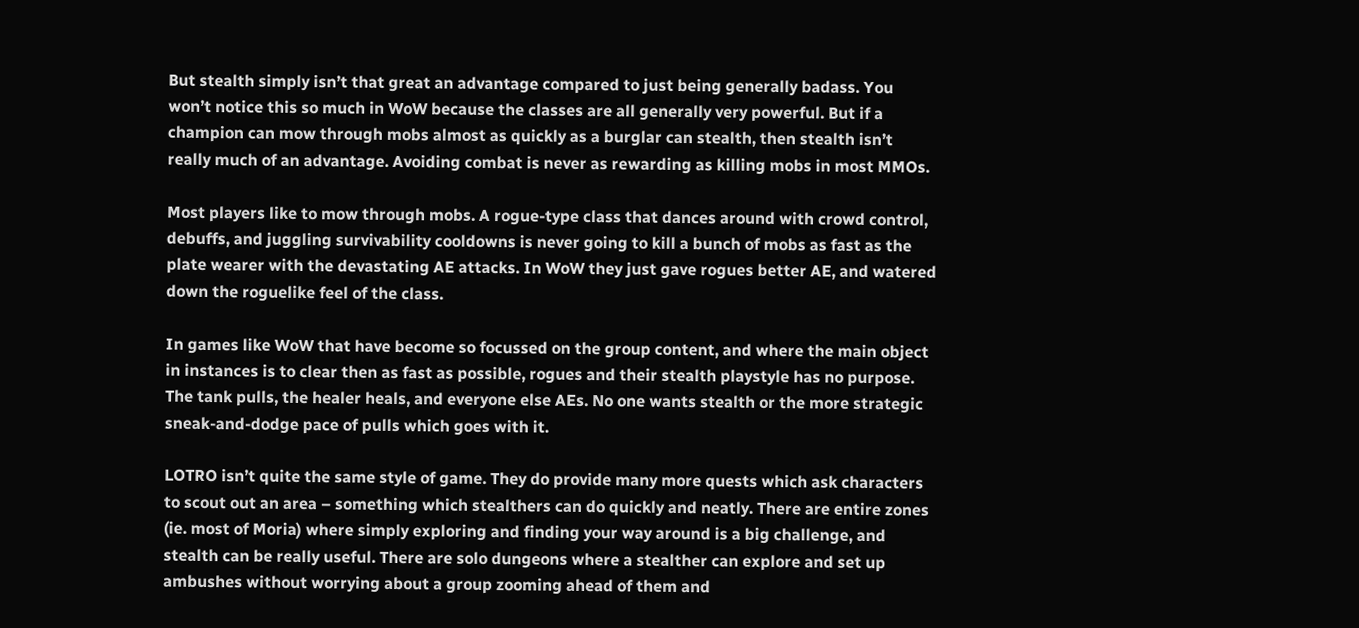But stealth simply isn’t that great an advantage compared to just being generally badass. You won’t notice this so much in WoW because the classes are all generally very powerful. But if a champion can mow through mobs almost as quickly as a burglar can stealth, then stealth isn’t really much of an advantage. Avoiding combat is never as rewarding as killing mobs in most MMOs.

Most players like to mow through mobs. A rogue-type class that dances around with crowd control, debuffs, and juggling survivability cooldowns is never going to kill a bunch of mobs as fast as the plate wearer with the devastating AE attacks. In WoW they just gave rogues better AE, and watered down the roguelike feel of the class.

In games like WoW that have become so focussed on the group content, and where the main object in instances is to clear then as fast as possible, rogues and their stealth playstyle has no purpose. The tank pulls, the healer heals, and everyone else AEs. No one wants stealth or the more strategic sneak-and-dodge pace of pulls which goes with it.

LOTRO isn’t quite the same style of game. They do provide many more quests which ask characters to scout out an area – something which stealthers can do quickly and neatly. There are entire zones (ie. most of Moria) where simply exploring and finding your way around is a big challenge, and stealth can be really useful. There are solo dungeons where a stealther can explore and set up ambushes without worrying about a group zooming ahead of them and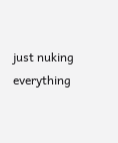just nuking everything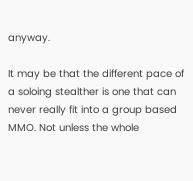anyway.

It may be that the different pace of a soloing stealther is one that can never really fit into a group based MMO. Not unless the whole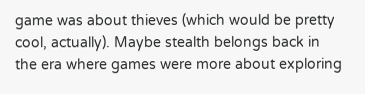game was about thieves (which would be pretty cool, actually). Maybe stealth belongs back in the era where games were more about exploring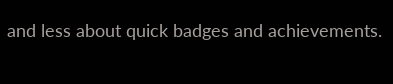and less about quick badges and achievements.